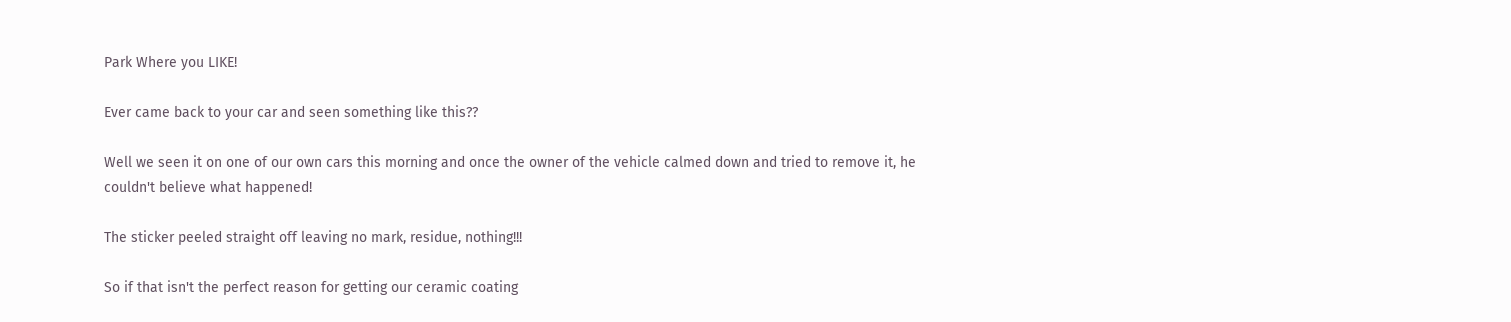Park Where you LIKE!

Ever came back to your car and seen something like this??

Well we seen it on one of our own cars this morning and once the owner of the vehicle calmed down and tried to remove it, he couldn't believe what happened!

The sticker peeled straight off leaving no mark, residue, nothing!!!

So if that isn't the perfect reason for getting our ceramic coating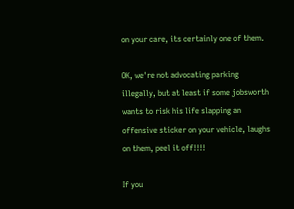on your care, its certainly one of them.

OK, we're not advocating parking illegally, but at least if some jobsworth wants to risk his life slapping an offensive sticker on your vehicle, laughs on them, peel it off!!!!

If you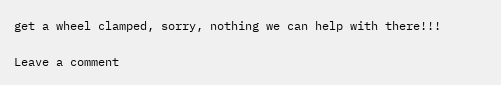get a wheel clamped, sorry, nothing we can help with there!!!

Leave a comment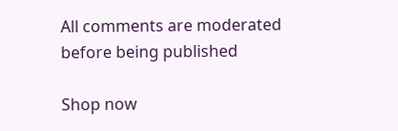All comments are moderated before being published

Shop now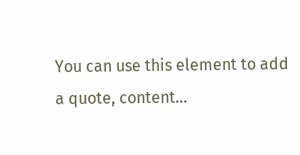You can use this element to add a quote, content...